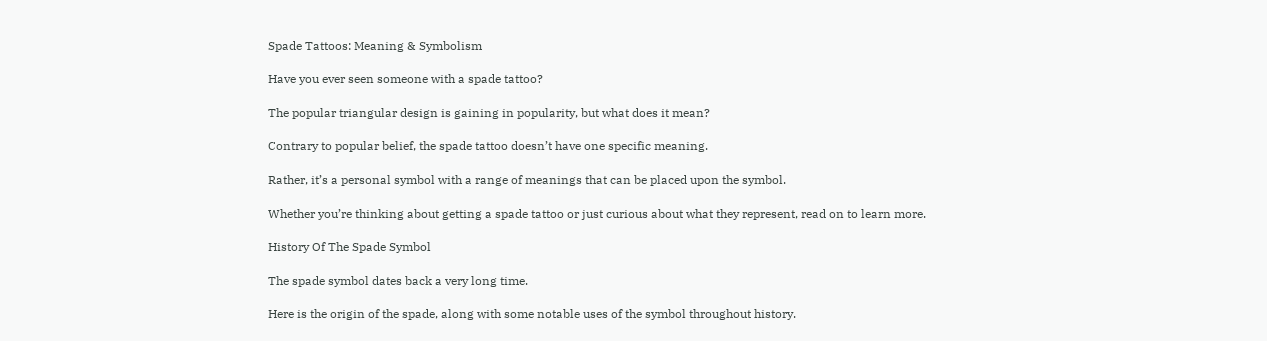Spade Tattoos: Meaning & Symbolism

Have you ever seen someone with a spade tattoo?

The popular triangular design is gaining in popularity, but what does it mean?

Contrary to popular belief, the spade tattoo doesn’t have one specific meaning.

Rather, it’s a personal symbol with a range of meanings that can be placed upon the symbol.

Whether you’re thinking about getting a spade tattoo or just curious about what they represent, read on to learn more.

History Of The Spade Symbol

The spade symbol dates back a very long time.

Here is the origin of the spade, along with some notable uses of the symbol throughout history.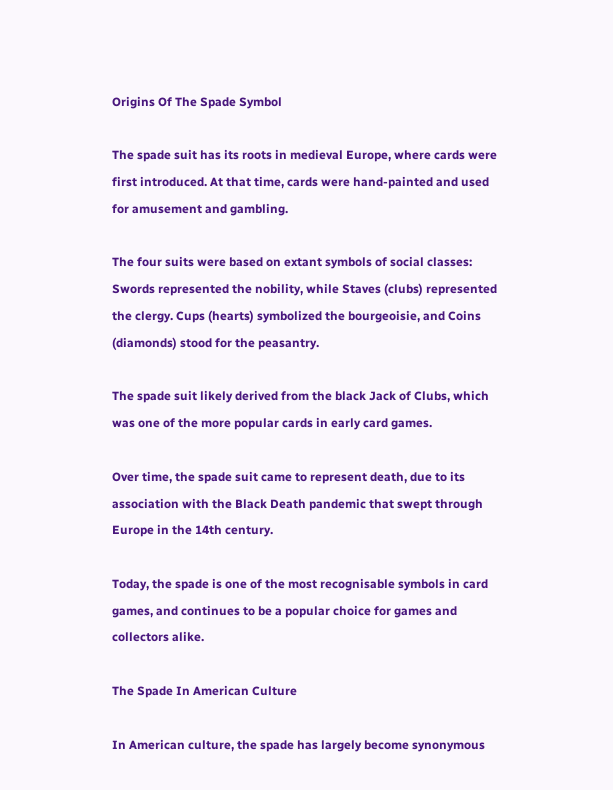Origins Of The Spade Symbol

The spade suit has its roots in medieval Europe, where cards were first introduced. At that time, cards were hand-painted and used for amusement and gambling.

The four suits were based on extant symbols of social classes: Swords represented the nobility, while Staves (clubs) represented the clergy. Cups (hearts) symbolized the bourgeoisie, and Coins (diamonds) stood for the peasantry.

The spade suit likely derived from the black Jack of Clubs, which was one of the more popular cards in early card games.

Over time, the spade suit came to represent death, due to its association with the Black Death pandemic that swept through Europe in the 14th century.

Today, the spade is one of the most recognisable symbols in card games, and continues to be a popular choice for games and collectors alike.

The Spade In American Culture

In American culture, the spade has largely become synonymous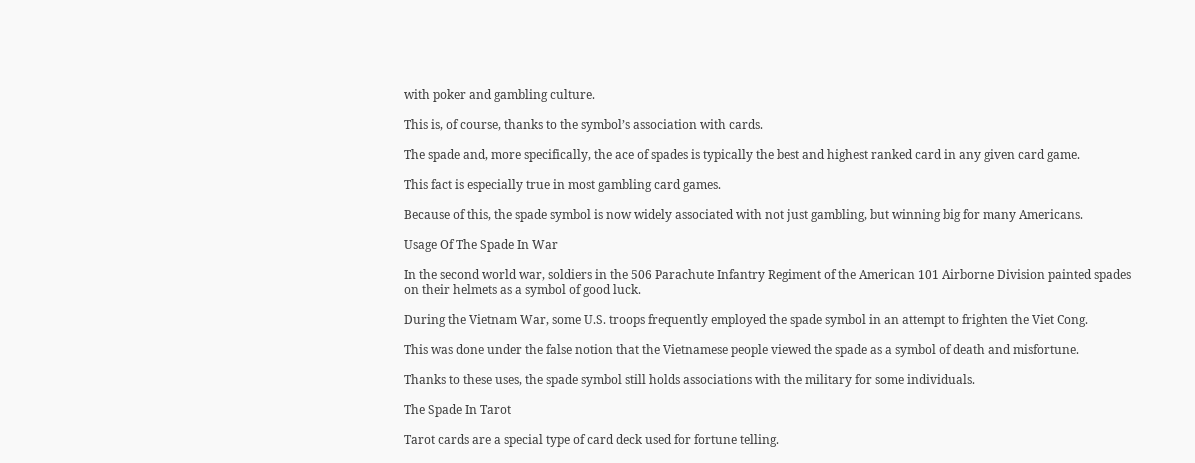with poker and gambling culture.

This is, of course, thanks to the symbol’s association with cards.

The spade and, more specifically, the ace of spades is typically the best and highest ranked card in any given card game.

This fact is especially true in most gambling card games.

Because of this, the spade symbol is now widely associated with not just gambling, but winning big for many Americans.

Usage Of The Spade In War

In the second world war, soldiers in the 506 Parachute Infantry Regiment of the American 101 Airborne Division painted spades on their helmets as a symbol of good luck.

During the Vietnam War, some U.S. troops frequently employed the spade symbol in an attempt to frighten the Viet Cong.

This was done under the false notion that the Vietnamese people viewed the spade as a symbol of death and misfortune.

Thanks to these uses, the spade symbol still holds associations with the military for some individuals.

The Spade In Tarot

Tarot cards are a special type of card deck used for fortune telling.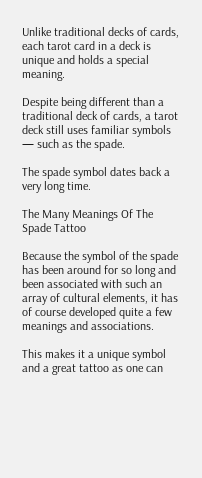Unlike traditional decks of cards, each tarot card in a deck is unique and holds a special meaning.

Despite being different than a traditional deck of cards, a tarot deck still uses familiar symbols — such as the spade.

The spade symbol dates back a very long time.

The Many Meanings Of The Spade Tattoo

Because the symbol of the spade has been around for so long and been associated with such an array of cultural elements, it has of course developed quite a few meanings and associations.

This makes it a unique symbol and a great tattoo as one can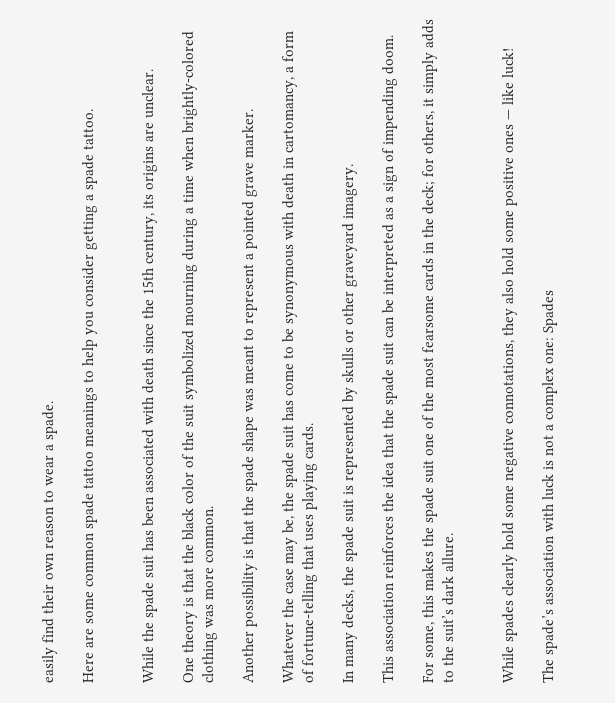easily find their own reason to wear a spade.

Here are some common spade tattoo meanings to help you consider getting a spade tattoo.


While the spade suit has been associated with death since the 15th century, its origins are unclear.

One theory is that the black color of the suit symbolized mourning during a time when brightly-colored clothing was more common.

Another possibility is that the spade shape was meant to represent a pointed grave marker.

Whatever the case may be, the spade suit has come to be synonymous with death in cartomancy, a form of fortune-telling that uses playing cards.

In many decks, the spade suit is represented by skulls or other graveyard imagery.

This association reinforces the idea that the spade suit can be interpreted as a sign of impending doom.

For some, this makes the spade suit one of the most fearsome cards in the deck; for others, it simply adds to the suit’s dark allure.


While spades clearly hold some negative connotations, they also hold some positive ones — like luck!

The spade’s association with luck is not a complex one: Spades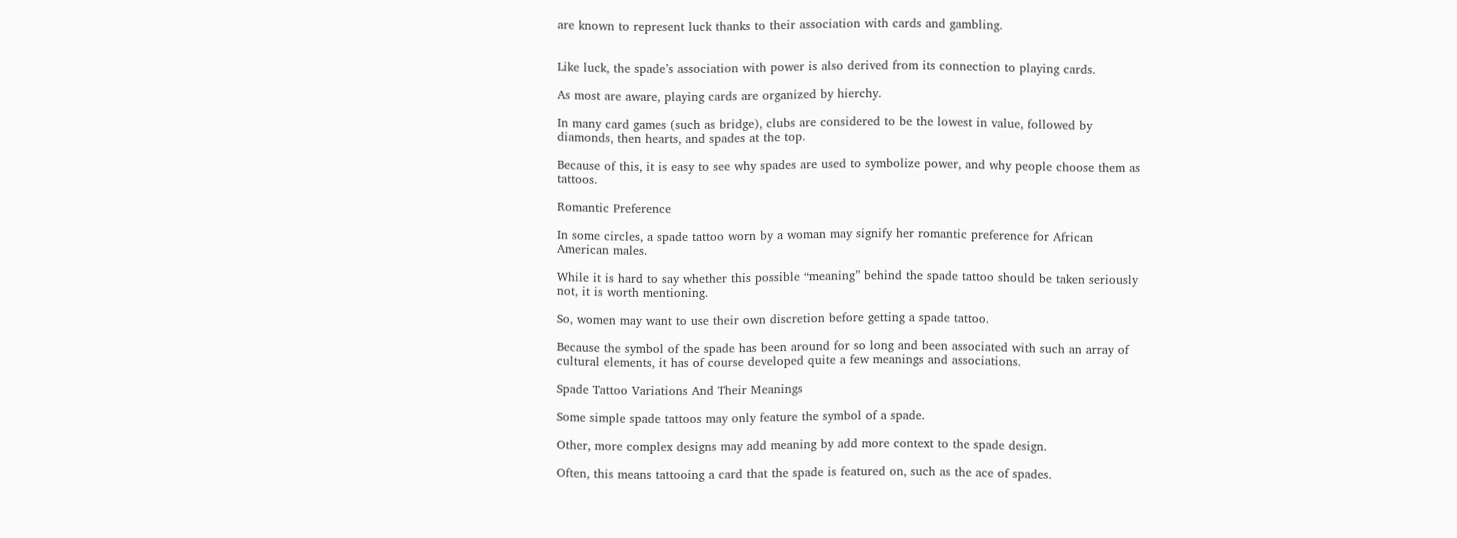are known to represent luck thanks to their association with cards and gambling.


Like luck, the spade’s association with power is also derived from its connection to playing cards.

As most are aware, playing cards are organized by hierchy.

In many card games (such as bridge), clubs are considered to be the lowest in value, followed by diamonds, then hearts, and spades at the top.

Because of this, it is easy to see why spades are used to symbolize power, and why people choose them as tattoos.

Romantic Preference

In some circles, a spade tattoo worn by a woman may signify her romantic preference for African American males.

While it is hard to say whether this possible “meaning” behind the spade tattoo should be taken seriously not, it is worth mentioning.

So, women may want to use their own discretion before getting a spade tattoo.

Because the symbol of the spade has been around for so long and been associated with such an array of cultural elements, it has of course developed quite a few meanings and associations.

Spade Tattoo Variations And Their Meanings

Some simple spade tattoos may only feature the symbol of a spade.

Other, more complex designs may add meaning by add more context to the spade design.

Often, this means tattooing a card that the spade is featured on, such as the ace of spades.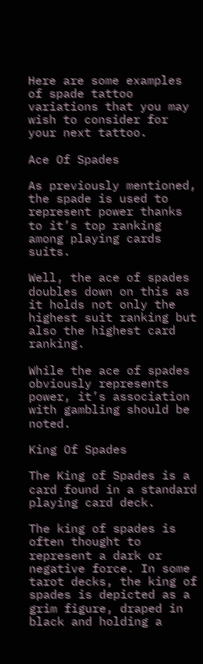Here are some examples of spade tattoo variations that you may wish to consider for your next tattoo.

Ace Of Spades

As previously mentioned, the spade is used to represent power thanks to it’s top ranking among playing cards suits.

Well, the ace of spades doubles down on this as it holds not only the highest suit ranking but also the highest card ranking.

While the ace of spades obviously represents power, it’s association with gambling should be noted.

King Of Spades

The King of Spades is a card found in a standard playing card deck.

The king of spades is often thought to represent a dark or negative force. In some tarot decks, the king of spades is depicted as a grim figure, draped in black and holding a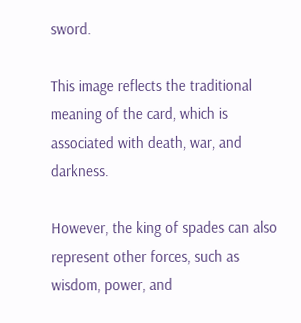sword.

This image reflects the traditional meaning of the card, which is associated with death, war, and darkness.

However, the king of spades can also represent other forces, such as wisdom, power, and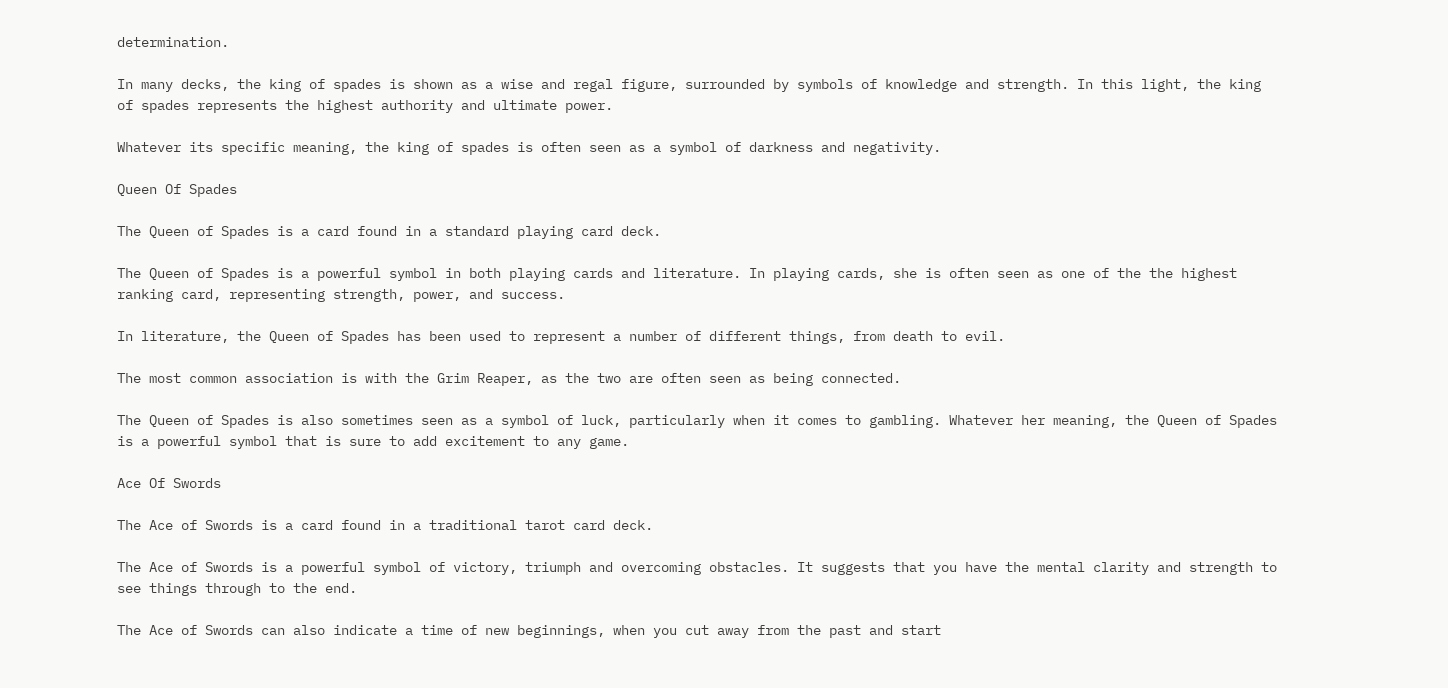determination.

In many decks, the king of spades is shown as a wise and regal figure, surrounded by symbols of knowledge and strength. In this light, the king of spades represents the highest authority and ultimate power.

Whatever its specific meaning, the king of spades is often seen as a symbol of darkness and negativity.

Queen Of Spades

The Queen of Spades is a card found in a standard playing card deck.

The Queen of Spades is a powerful symbol in both playing cards and literature. In playing cards, she is often seen as one of the the highest ranking card, representing strength, power, and success.

In literature, the Queen of Spades has been used to represent a number of different things, from death to evil.

The most common association is with the Grim Reaper, as the two are often seen as being connected.

The Queen of Spades is also sometimes seen as a symbol of luck, particularly when it comes to gambling. Whatever her meaning, the Queen of Spades is a powerful symbol that is sure to add excitement to any game.

Ace Of Swords

The Ace of Swords is a card found in a traditional tarot card deck.

The Ace of Swords is a powerful symbol of victory, triumph and overcoming obstacles. It suggests that you have the mental clarity and strength to see things through to the end.

The Ace of Swords can also indicate a time of new beginnings, when you cut away from the past and start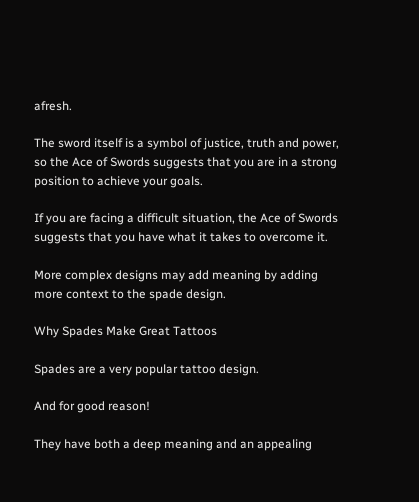afresh.

The sword itself is a symbol of justice, truth and power, so the Ace of Swords suggests that you are in a strong position to achieve your goals.

If you are facing a difficult situation, the Ace of Swords suggests that you have what it takes to overcome it.

More complex designs may add meaning by adding more context to the spade design.

Why Spades Make Great Tattoos

Spades are a very popular tattoo design.

And for good reason!

They have both a deep meaning and an appealing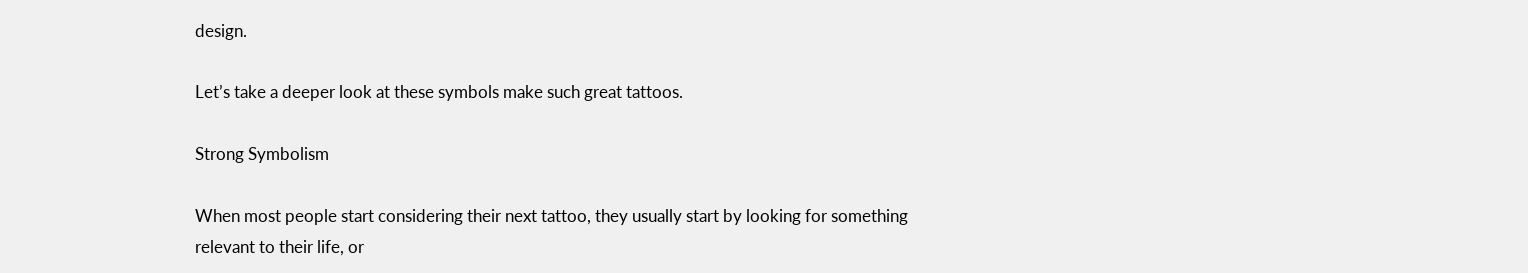design.

Let’s take a deeper look at these symbols make such great tattoos.

Strong Symbolism

When most people start considering their next tattoo, they usually start by looking for something relevant to their life, or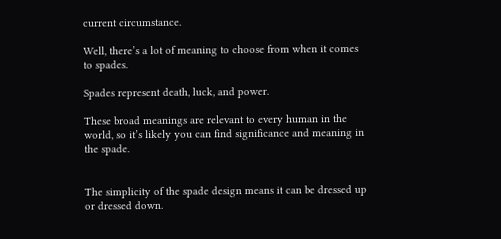current circumstance.

Well, there’s a lot of meaning to choose from when it comes to spades.

Spades represent death, luck, and power.

These broad meanings are relevant to every human in the world, so it’s likely you can find significance and meaning in the spade.


The simplicity of the spade design means it can be dressed up or dressed down.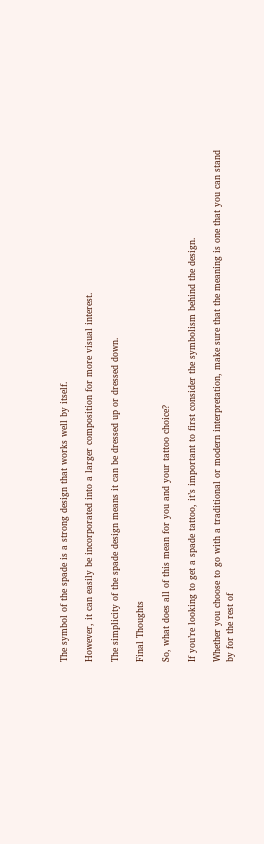The symbol of the spade is a strong design that works well by itself.

However, it can easily be incorporated into a larger composition for more visual interest.

The simplicity of the spade design means it can be dressed up or dressed down.

Final Thoughts

So, what does all of this mean for you and your tattoo choice?

If you’re looking to get a spade tattoo, it’s important to first consider the symbolism behind the design.

Whether you choose to go with a traditional or modern interpretation, make sure that the meaning is one that you can stand by for the rest of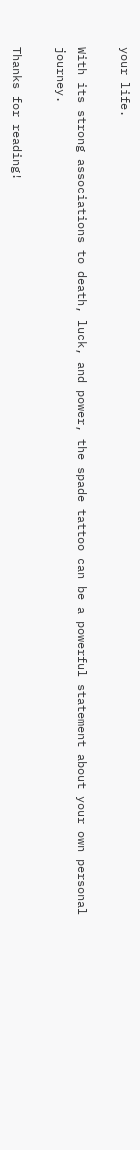your life.

With its strong associations to death, luck, and power, the spade tattoo can be a powerful statement about your own personal journey.

Thanks for reading!